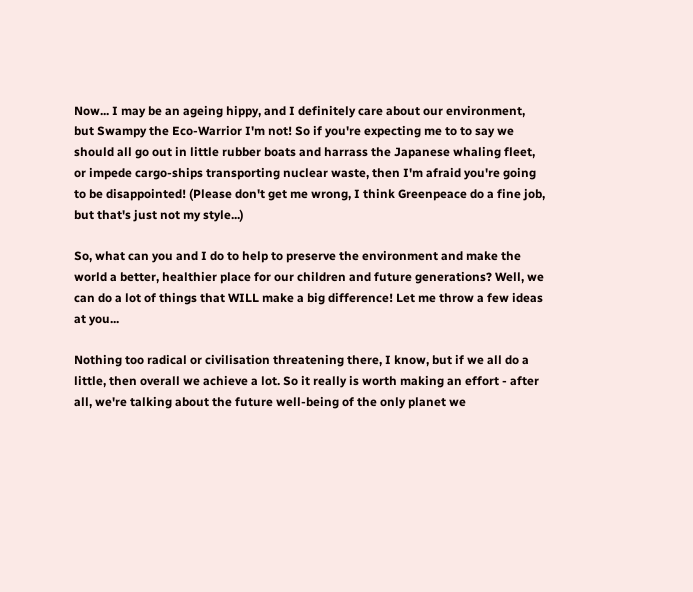Now... I may be an ageing hippy, and I definitely care about our environment, but Swampy the Eco-Warrior I'm not! So if you're expecting me to to say we should all go out in little rubber boats and harrass the Japanese whaling fleet, or impede cargo-ships transporting nuclear waste, then I'm afraid you're going to be disappointed! (Please don't get me wrong, I think Greenpeace do a fine job, but that's just not my style...)

So, what can you and I do to help to preserve the environment and make the world a better, healthier place for our children and future generations? Well, we can do a lot of things that WILL make a big difference! Let me throw a few ideas at you...

Nothing too radical or civilisation threatening there, I know, but if we all do a little, then overall we achieve a lot. So it really is worth making an effort - after all, we're talking about the future well-being of the only planet we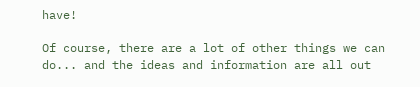have!

Of course, there are a lot of other things we can do... and the ideas and information are all out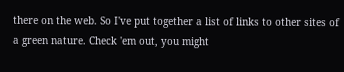there on the web. So I've put together a list of links to other sites of a green nature. Check 'em out, you might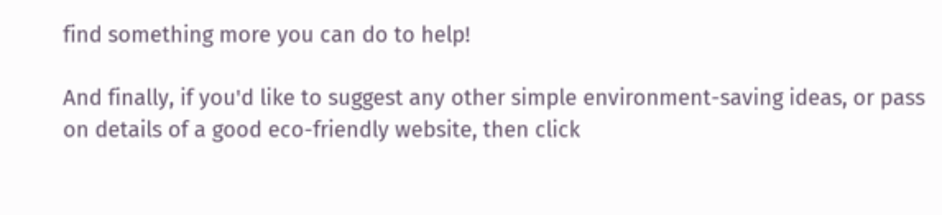find something more you can do to help!

And finally, if you'd like to suggest any other simple environment-saving ideas, or pass on details of a good eco-friendly website, then click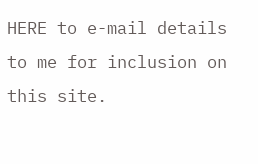HERE to e-mail details to me for inclusion on this site.